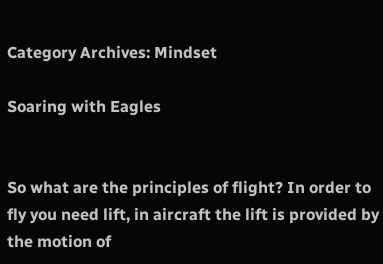Category Archives: Mindset

Soaring with Eagles


So what are the principles of flight? In order to fly you need lift, in aircraft the lift is provided by the motion of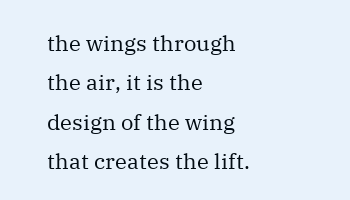the wings through the air, it is the design of the wing that creates the lift.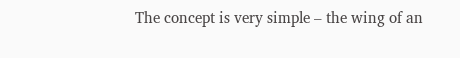The concept is very simple – the wing of an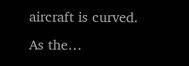aircraft is curved. As the…